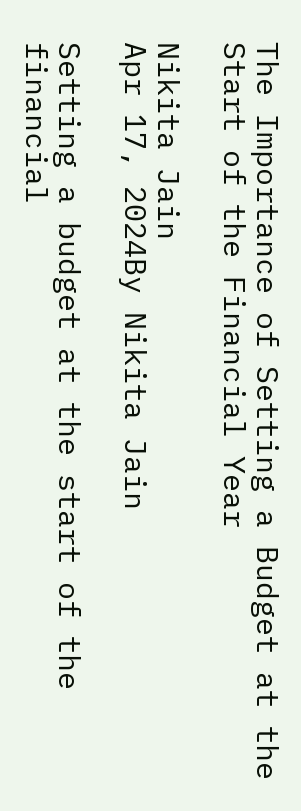The Importance of Setting a Budget at the Start of the Financial Year

Nikita Jain
Apr 17, 2024By Nikita Jain

Setting a budget at the start of the financial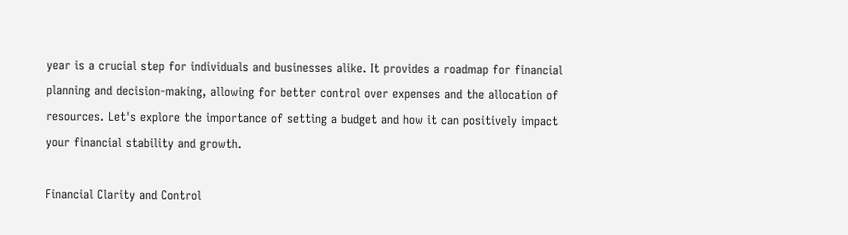year is a crucial step for individuals and businesses alike. It provides a roadmap for financial planning and decision-making, allowing for better control over expenses and the allocation of resources. Let's explore the importance of setting a budget and how it can positively impact your financial stability and growth.

Financial Clarity and Control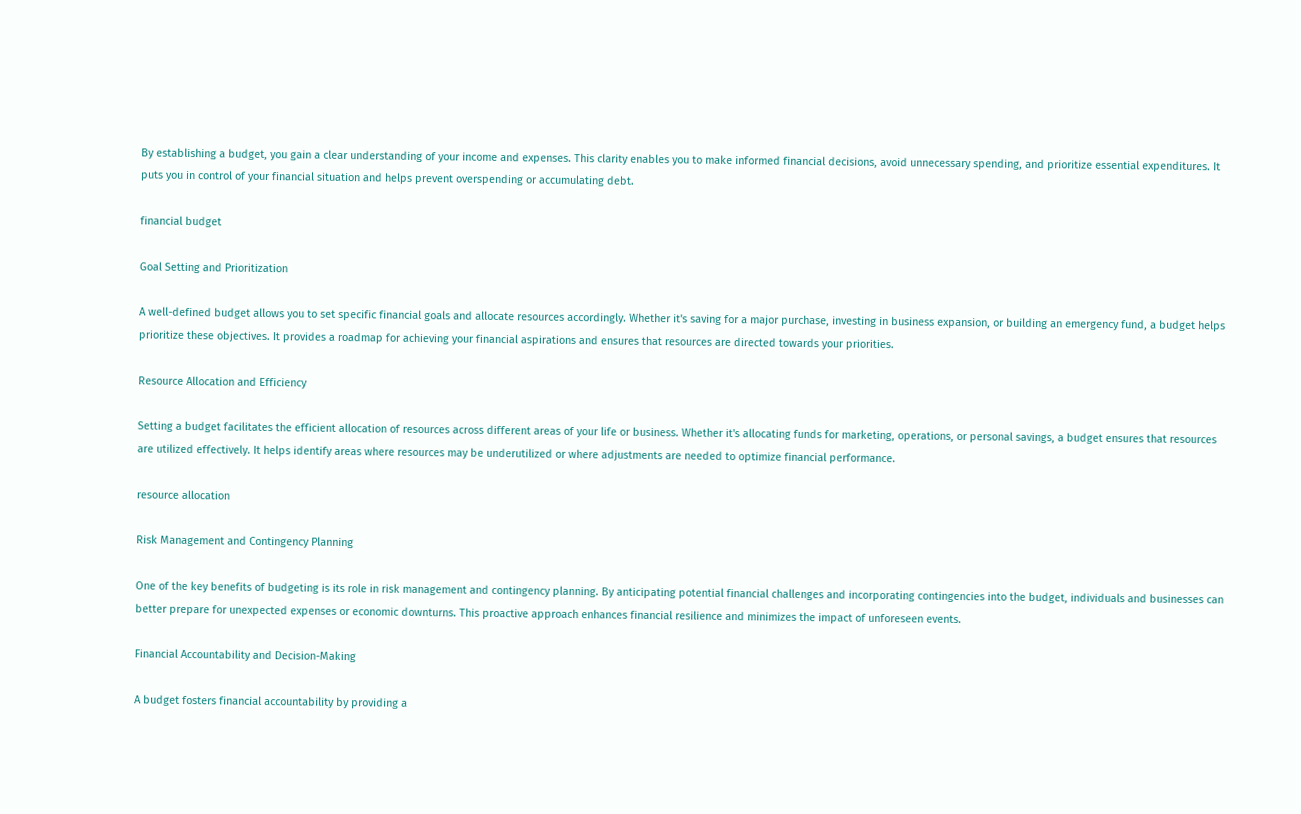By establishing a budget, you gain a clear understanding of your income and expenses. This clarity enables you to make informed financial decisions, avoid unnecessary spending, and prioritize essential expenditures. It puts you in control of your financial situation and helps prevent overspending or accumulating debt.

financial budget

Goal Setting and Prioritization

A well-defined budget allows you to set specific financial goals and allocate resources accordingly. Whether it's saving for a major purchase, investing in business expansion, or building an emergency fund, a budget helps prioritize these objectives. It provides a roadmap for achieving your financial aspirations and ensures that resources are directed towards your priorities.

Resource Allocation and Efficiency

Setting a budget facilitates the efficient allocation of resources across different areas of your life or business. Whether it's allocating funds for marketing, operations, or personal savings, a budget ensures that resources are utilized effectively. It helps identify areas where resources may be underutilized or where adjustments are needed to optimize financial performance.

resource allocation

Risk Management and Contingency Planning

One of the key benefits of budgeting is its role in risk management and contingency planning. By anticipating potential financial challenges and incorporating contingencies into the budget, individuals and businesses can better prepare for unexpected expenses or economic downturns. This proactive approach enhances financial resilience and minimizes the impact of unforeseen events.

Financial Accountability and Decision-Making

A budget fosters financial accountability by providing a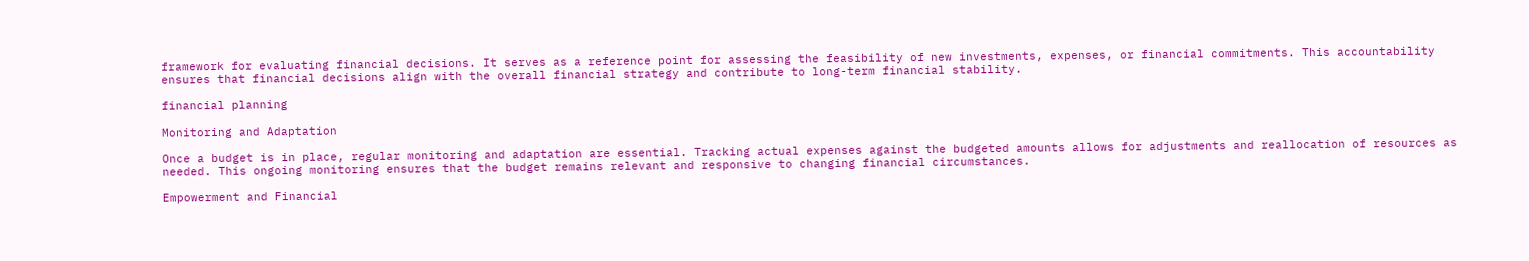framework for evaluating financial decisions. It serves as a reference point for assessing the feasibility of new investments, expenses, or financial commitments. This accountability ensures that financial decisions align with the overall financial strategy and contribute to long-term financial stability.

financial planning

Monitoring and Adaptation

Once a budget is in place, regular monitoring and adaptation are essential. Tracking actual expenses against the budgeted amounts allows for adjustments and reallocation of resources as needed. This ongoing monitoring ensures that the budget remains relevant and responsive to changing financial circumstances.

Empowerment and Financial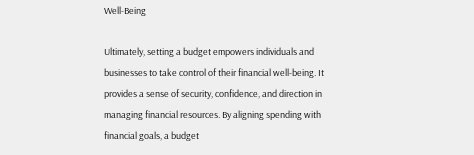Well-Being

Ultimately, setting a budget empowers individuals and businesses to take control of their financial well-being. It provides a sense of security, confidence, and direction in managing financial resources. By aligning spending with financial goals, a budget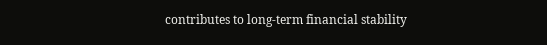contributes to long-term financial stability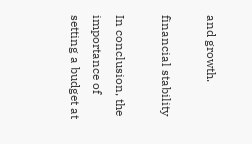and growth.

financial stability

In conclusion, the importance of setting a budget at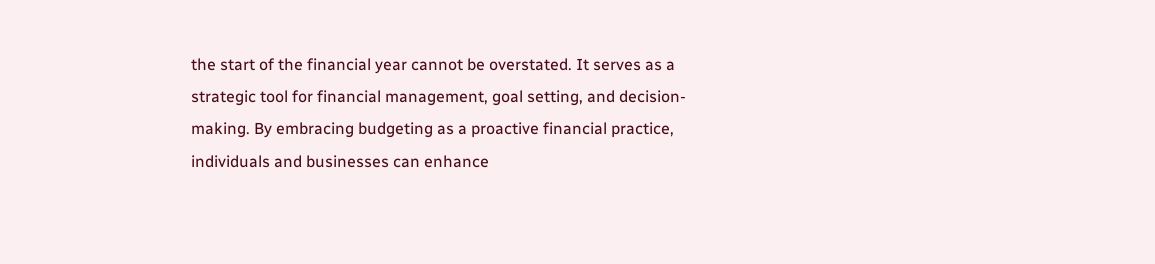the start of the financial year cannot be overstated. It serves as a strategic tool for financial management, goal setting, and decision-making. By embracing budgeting as a proactive financial practice, individuals and businesses can enhance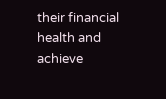their financial health and achieve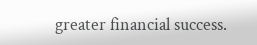greater financial success.